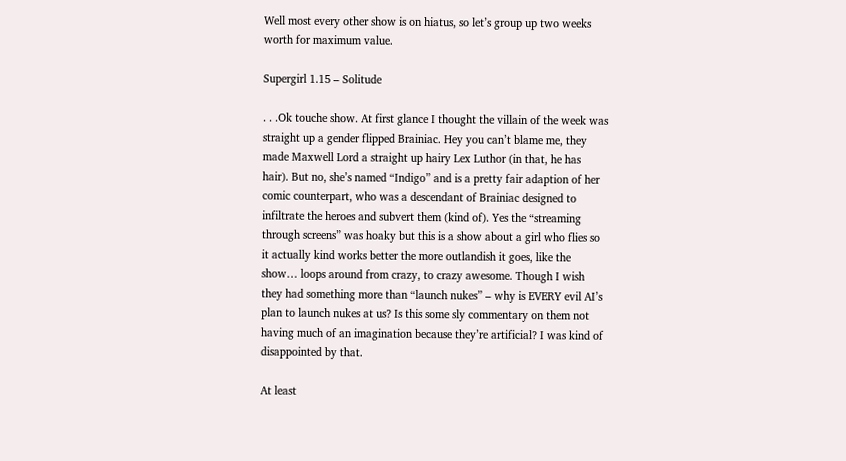Well most every other show is on hiatus, so let’s group up two weeks worth for maximum value.

Supergirl 1.15 – Solitude

. . .Ok touche show. At first glance I thought the villain of the week was straight up a gender flipped Brainiac. Hey you can’t blame me, they made Maxwell Lord a straight up hairy Lex Luthor (in that, he has hair). But no, she’s named “Indigo” and is a pretty fair adaption of her comic counterpart, who was a descendant of Brainiac designed to infiltrate the heroes and subvert them (kind of). Yes the “streaming through screens” was hoaky but this is a show about a girl who flies so it actually kind works better the more outlandish it goes, like the show… loops around from crazy, to crazy awesome. Though I wish they had something more than “launch nukes” – why is EVERY evil AI’s plan to launch nukes at us? Is this some sly commentary on them not having much of an imagination because they’re artificial? I was kind of disappointed by that.

At least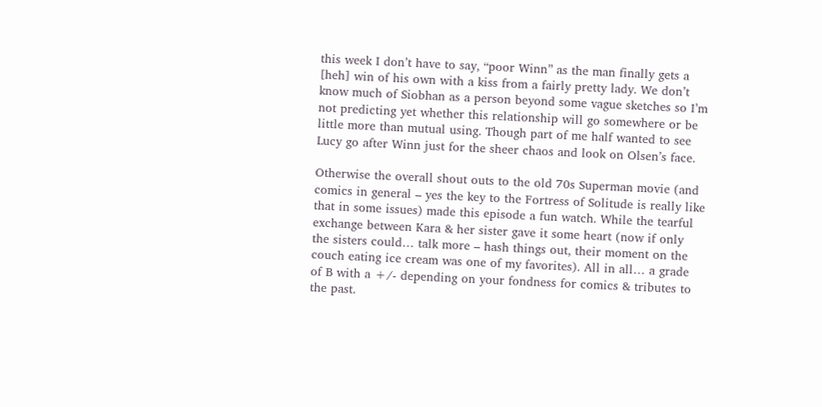this week I don’t have to say, “poor Winn” as the man finally gets a [heh] win of his own with a kiss from a fairly pretty lady. We don’t know much of Siobhan as a person beyond some vague sketches so I’m not predicting yet whether this relationship will go somewhere or be little more than mutual using. Though part of me half wanted to see Lucy go after Winn just for the sheer chaos and look on Olsen’s face.

Otherwise the overall shout outs to the old 70s Superman movie (and comics in general – yes the key to the Fortress of Solitude is really like that in some issues) made this episode a fun watch. While the tearful exchange between Kara & her sister gave it some heart (now if only the sisters could… talk more – hash things out, their moment on the couch eating ice cream was one of my favorites). All in all… a grade of B with a +/- depending on your fondness for comics & tributes to the past.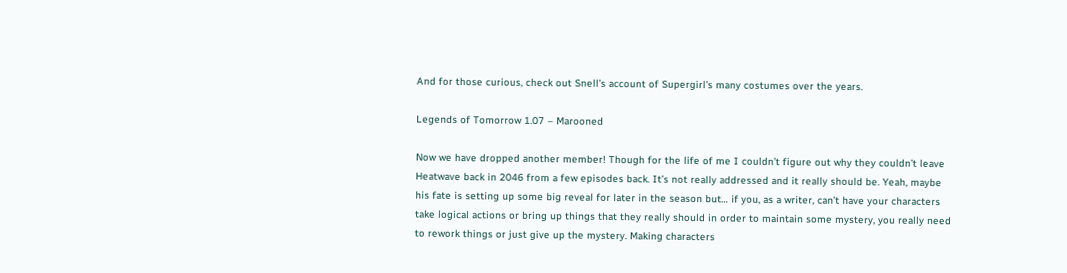And for those curious, check out Snell’s account of Supergirl’s many costumes over the years.

Legends of Tomorrow 1.07 – Marooned

Now we have dropped another member! Though for the life of me I couldn’t figure out why they couldn’t leave Heatwave back in 2046 from a few episodes back. It’s not really addressed and it really should be. Yeah, maybe his fate is setting up some big reveal for later in the season but… if you, as a writer, can’t have your characters take logical actions or bring up things that they really should in order to maintain some mystery, you really need to rework things or just give up the mystery. Making characters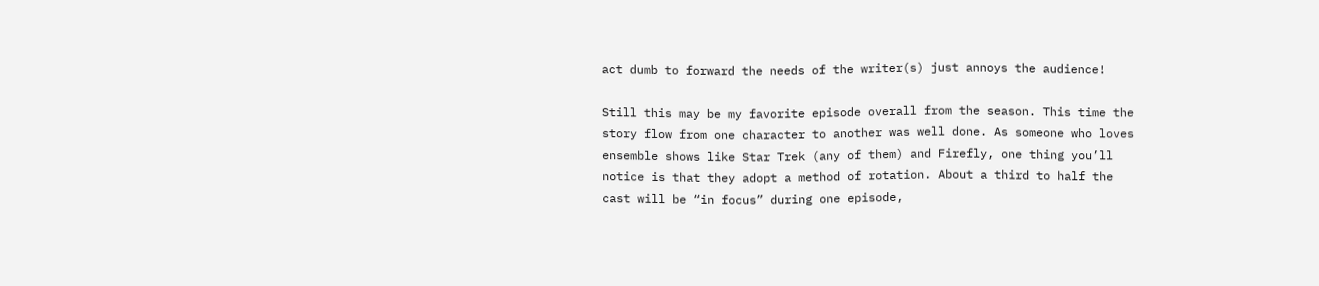act dumb to forward the needs of the writer(s) just annoys the audience!

Still this may be my favorite episode overall from the season. This time the story flow from one character to another was well done. As someone who loves ensemble shows like Star Trek (any of them) and Firefly, one thing you’ll notice is that they adopt a method of rotation. About a third to half the cast will be “in focus” during one episode,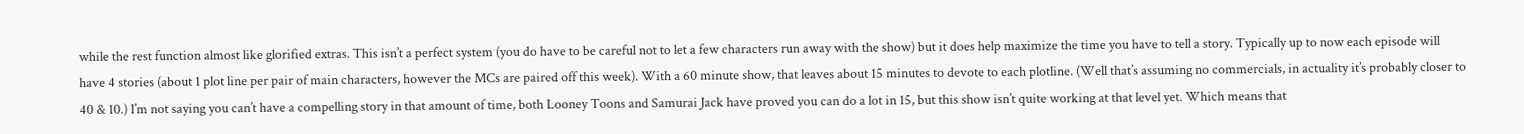while the rest function almost like glorified extras. This isn’t a perfect system (you do have to be careful not to let a few characters run away with the show) but it does help maximize the time you have to tell a story. Typically up to now each episode will have 4 stories (about 1 plot line per pair of main characters, however the MCs are paired off this week). With a 60 minute show, that leaves about 15 minutes to devote to each plotline. (Well that’s assuming no commercials, in actuality it’s probably closer to 40 & 10.) I’m not saying you can’t have a compelling story in that amount of time, both Looney Toons and Samurai Jack have proved you can do a lot in 15, but this show isn’t quite working at that level yet. Which means that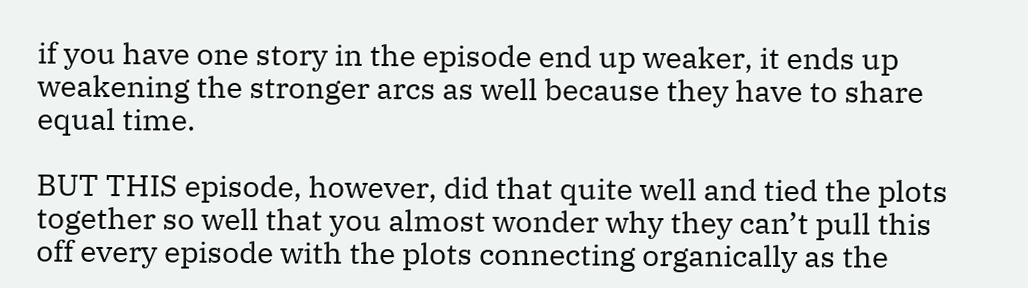if you have one story in the episode end up weaker, it ends up weakening the stronger arcs as well because they have to share equal time.

BUT THIS episode, however, did that quite well and tied the plots together so well that you almost wonder why they can’t pull this off every episode with the plots connecting organically as the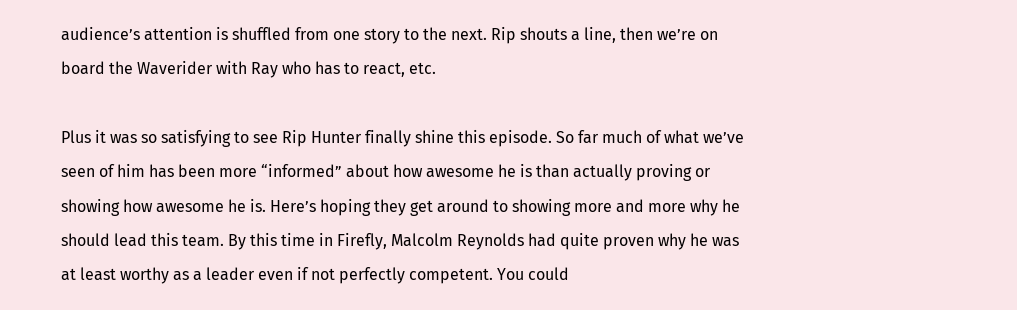audience’s attention is shuffled from one story to the next. Rip shouts a line, then we’re on board the Waverider with Ray who has to react, etc.

Plus it was so satisfying to see Rip Hunter finally shine this episode. So far much of what we’ve seen of him has been more “informed” about how awesome he is than actually proving or showing how awesome he is. Here’s hoping they get around to showing more and more why he should lead this team. By this time in Firefly, Malcolm Reynolds had quite proven why he was at least worthy as a leader even if not perfectly competent. You could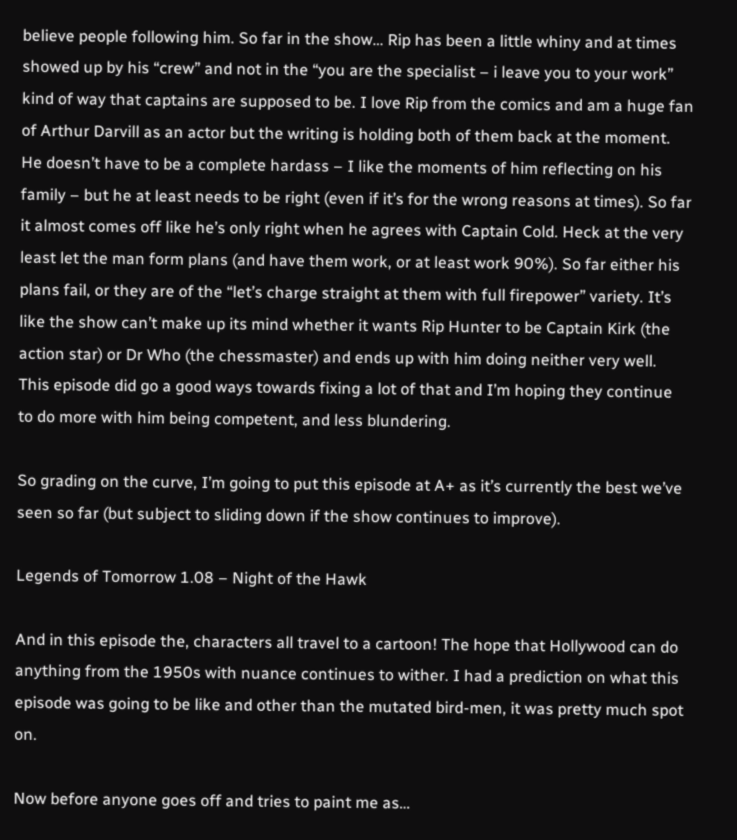believe people following him. So far in the show… Rip has been a little whiny and at times showed up by his “crew” and not in the “you are the specialist – i leave you to your work” kind of way that captains are supposed to be. I love Rip from the comics and am a huge fan of Arthur Darvill as an actor but the writing is holding both of them back at the moment. He doesn’t have to be a complete hardass – I like the moments of him reflecting on his family – but he at least needs to be right (even if it’s for the wrong reasons at times). So far it almost comes off like he’s only right when he agrees with Captain Cold. Heck at the very least let the man form plans (and have them work, or at least work 90%). So far either his plans fail, or they are of the “let’s charge straight at them with full firepower” variety. It’s like the show can’t make up its mind whether it wants Rip Hunter to be Captain Kirk (the action star) or Dr Who (the chessmaster) and ends up with him doing neither very well. This episode did go a good ways towards fixing a lot of that and I’m hoping they continue to do more with him being competent, and less blundering.

So grading on the curve, I’m going to put this episode at A+ as it’s currently the best we’ve seen so far (but subject to sliding down if the show continues to improve).

Legends of Tomorrow 1.08 – Night of the Hawk

And in this episode the, characters all travel to a cartoon! The hope that Hollywood can do anything from the 1950s with nuance continues to wither. I had a prediction on what this episode was going to be like and other than the mutated bird-men, it was pretty much spot on.

Now before anyone goes off and tries to paint me as…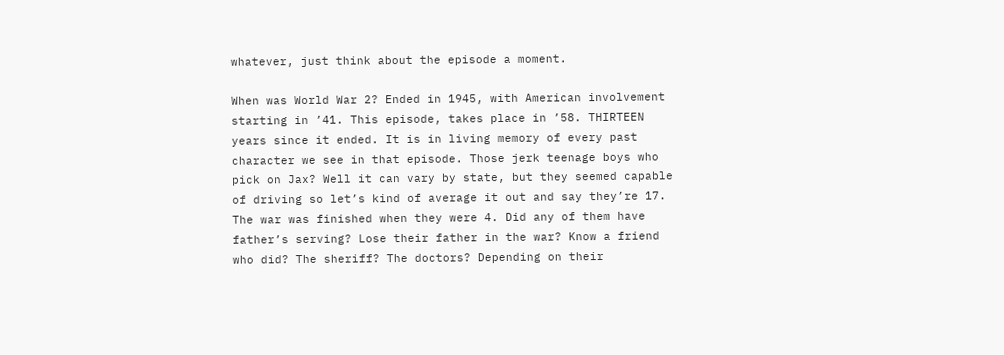whatever, just think about the episode a moment.

When was World War 2? Ended in 1945, with American involvement starting in ’41. This episode, takes place in ’58. THIRTEEN years since it ended. It is in living memory of every past character we see in that episode. Those jerk teenage boys who pick on Jax? Well it can vary by state, but they seemed capable of driving so let’s kind of average it out and say they’re 17. The war was finished when they were 4. Did any of them have father’s serving? Lose their father in the war? Know a friend who did? The sheriff? The doctors? Depending on their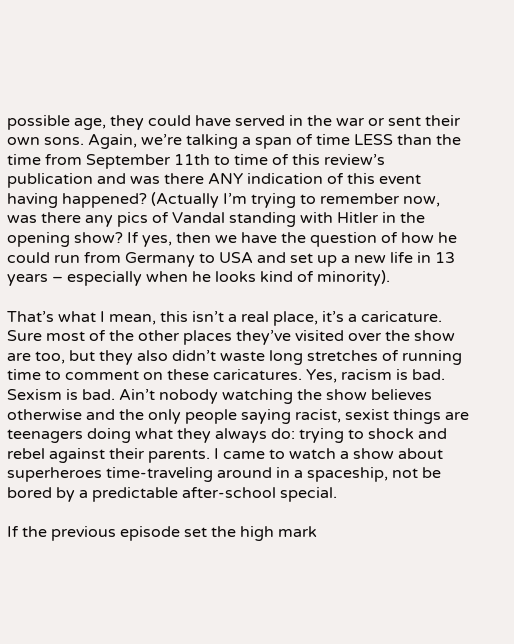possible age, they could have served in the war or sent their own sons. Again, we’re talking a span of time LESS than the time from September 11th to time of this review’s publication and was there ANY indication of this event having happened? (Actually I’m trying to remember now, was there any pics of Vandal standing with Hitler in the opening show? If yes, then we have the question of how he could run from Germany to USA and set up a new life in 13 years – especially when he looks kind of minority).

That’s what I mean, this isn’t a real place, it’s a caricature. Sure most of the other places they’ve visited over the show are too, but they also didn’t waste long stretches of running time to comment on these caricatures. Yes, racism is bad. Sexism is bad. Ain’t nobody watching the show believes otherwise and the only people saying racist, sexist things are teenagers doing what they always do: trying to shock and rebel against their parents. I came to watch a show about superheroes time-traveling around in a spaceship, not be bored by a predictable after-school special.

If the previous episode set the high mark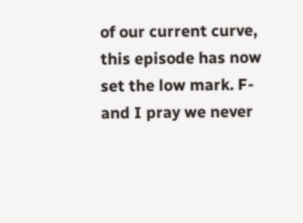of our current curve, this episode has now set the low mark. F- and I pray we never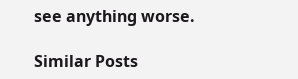see anything worse.

Similar Posts